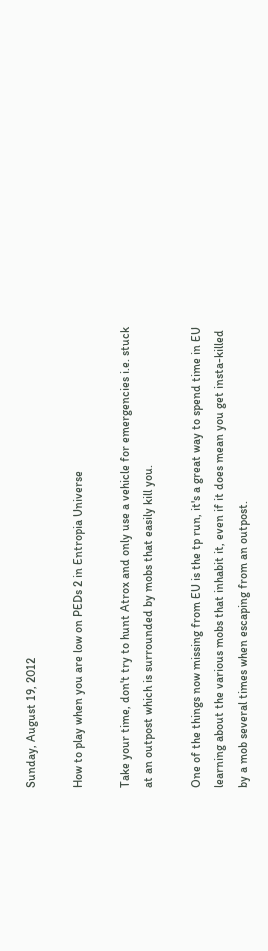Sunday, August 19, 2012

How to play when you are low on PEDs 2 in Entropia Universe

Take your time, don't try to hunt Atrox and only use a vehicle for emergencies i.e. stuck at an outpost which is surrounded by mobs that easily kill you.

One of the things now missing from EU is the tp run, it's a great way to spend time in EU learning about the various mobs that inhabit it, even if it does mean you get insta-killed by a mob several times when escaping from an outpost.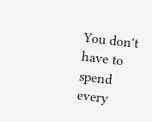You don't have to spend every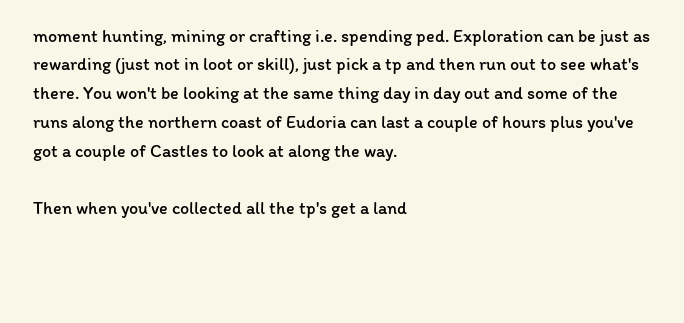moment hunting, mining or crafting i.e. spending ped. Exploration can be just as rewarding (just not in loot or skill), just pick a tp and then run out to see what's there. You won't be looking at the same thing day in day out and some of the runs along the northern coast of Eudoria can last a couple of hours plus you've got a couple of Castles to look at along the way.

Then when you've collected all the tp's get a land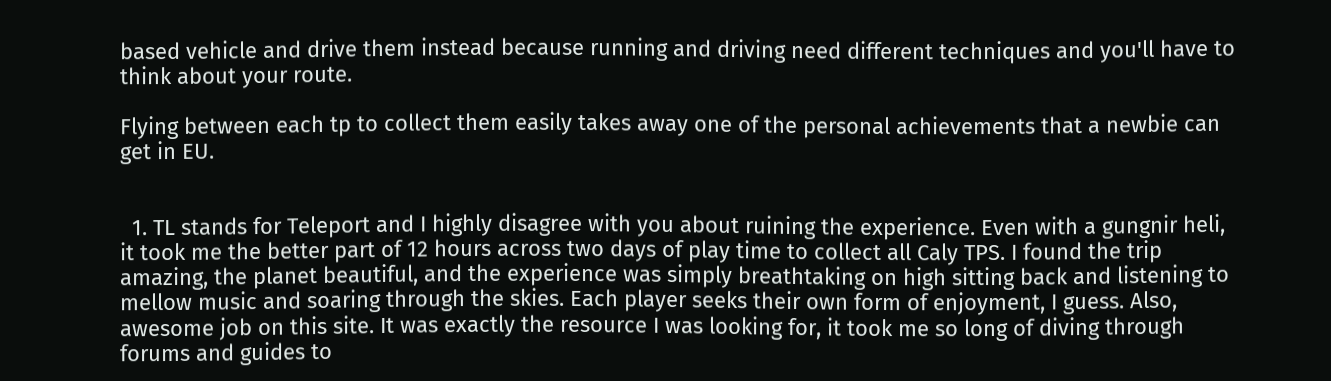based vehicle and drive them instead because running and driving need different techniques and you'll have to think about your route.

Flying between each tp to collect them easily takes away one of the personal achievements that a newbie can get in EU.


  1. TL stands for Teleport and I highly disagree with you about ruining the experience. Even with a gungnir heli, it took me the better part of 12 hours across two days of play time to collect all Caly TPS. I found the trip amazing, the planet beautiful, and the experience was simply breathtaking on high sitting back and listening to mellow music and soaring through the skies. Each player seeks their own form of enjoyment, I guess. Also, awesome job on this site. It was exactly the resource I was looking for, it took me so long of diving through forums and guides to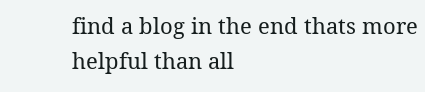find a blog in the end thats more helpful than all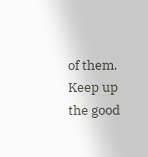of them. Keep up the good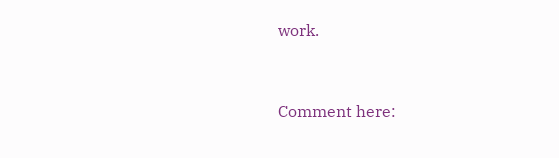work.


Comment here: